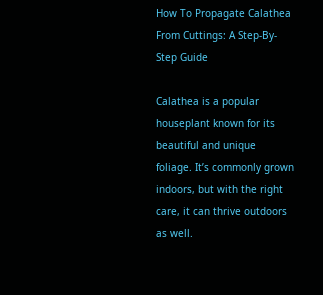How To Propagate Calathea From Cuttings: A Step-By-Step Guide

Calathea is a popular houseplant known for its beautiful and unique foliage. It’s commonly grown indoors, but with the right care, it can thrive outdoors as well.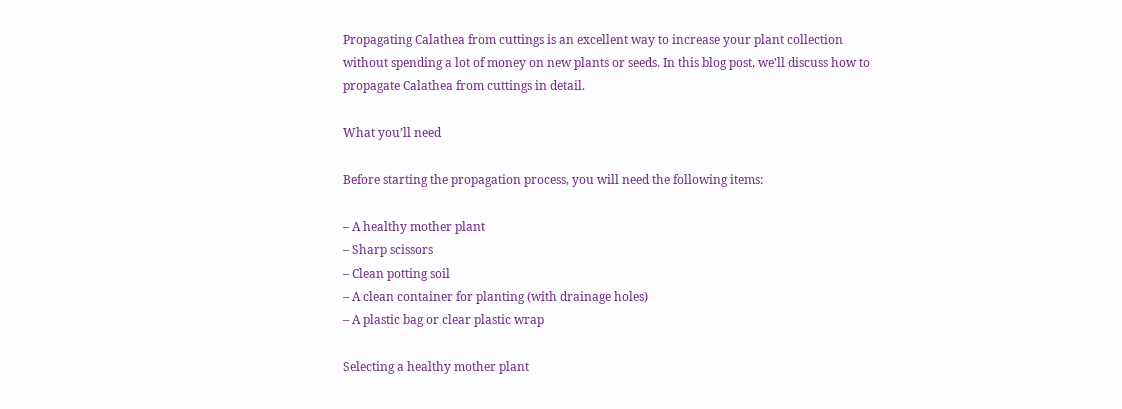Propagating Calathea from cuttings is an excellent way to increase your plant collection without spending a lot of money on new plants or seeds. In this blog post, we’ll discuss how to propagate Calathea from cuttings in detail.

What you’ll need

Before starting the propagation process, you will need the following items:

– A healthy mother plant
– Sharp scissors
– Clean potting soil
– A clean container for planting (with drainage holes)
– A plastic bag or clear plastic wrap

Selecting a healthy mother plant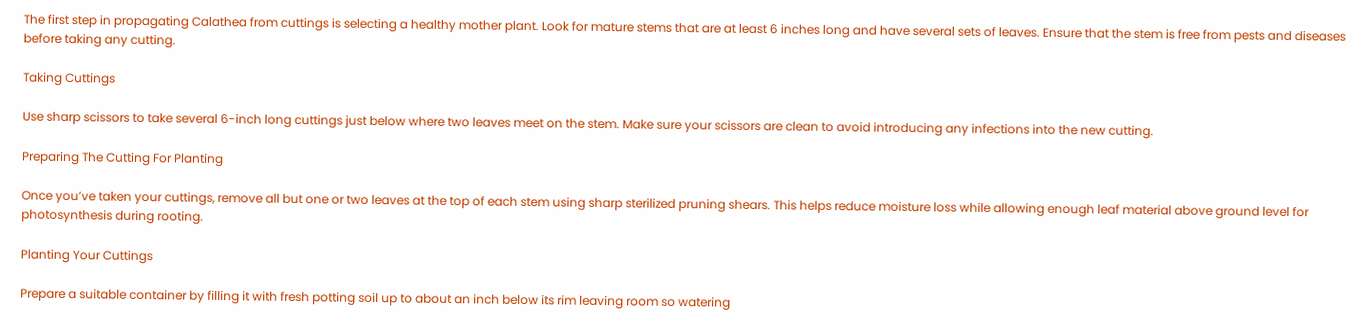The first step in propagating Calathea from cuttings is selecting a healthy mother plant. Look for mature stems that are at least 6 inches long and have several sets of leaves. Ensure that the stem is free from pests and diseases before taking any cutting.

Taking Cuttings

Use sharp scissors to take several 6-inch long cuttings just below where two leaves meet on the stem. Make sure your scissors are clean to avoid introducing any infections into the new cutting.

Preparing The Cutting For Planting

Once you’ve taken your cuttings, remove all but one or two leaves at the top of each stem using sharp sterilized pruning shears. This helps reduce moisture loss while allowing enough leaf material above ground level for photosynthesis during rooting.

Planting Your Cuttings

Prepare a suitable container by filling it with fresh potting soil up to about an inch below its rim leaving room so watering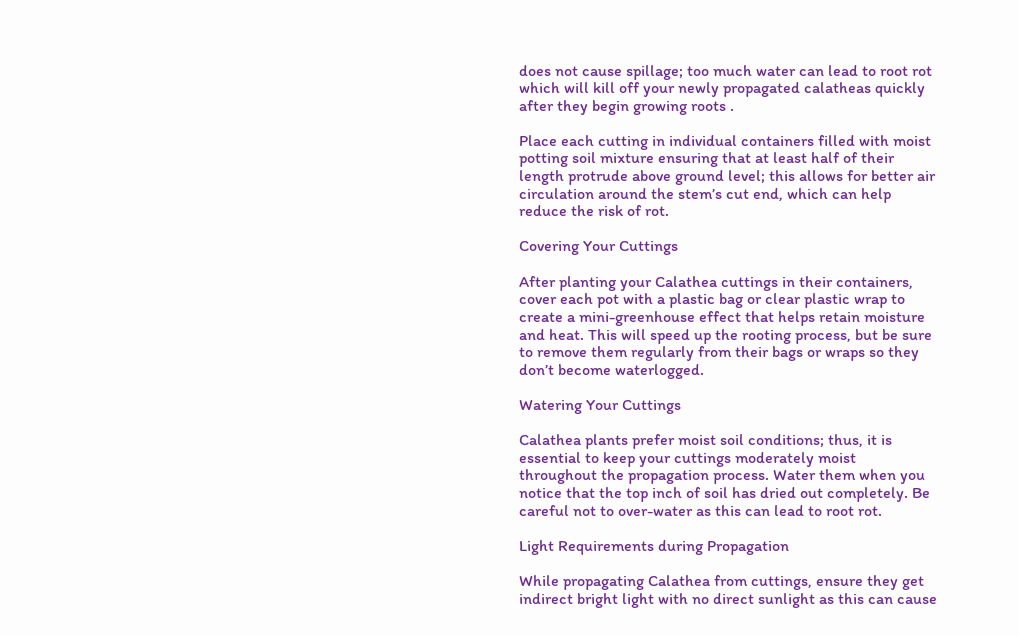does not cause spillage; too much water can lead to root rot which will kill off your newly propagated calatheas quickly after they begin growing roots .

Place each cutting in individual containers filled with moist potting soil mixture ensuring that at least half of their length protrude above ground level; this allows for better air circulation around the stem’s cut end, which can help reduce the risk of rot.

Covering Your Cuttings

After planting your Calathea cuttings in their containers, cover each pot with a plastic bag or clear plastic wrap to create a mini-greenhouse effect that helps retain moisture and heat. This will speed up the rooting process, but be sure to remove them regularly from their bags or wraps so they don’t become waterlogged.

Watering Your Cuttings

Calathea plants prefer moist soil conditions; thus, it is essential to keep your cuttings moderately moist throughout the propagation process. Water them when you notice that the top inch of soil has dried out completely. Be careful not to over-water as this can lead to root rot.

Light Requirements during Propagation

While propagating Calathea from cuttings, ensure they get indirect bright light with no direct sunlight as this can cause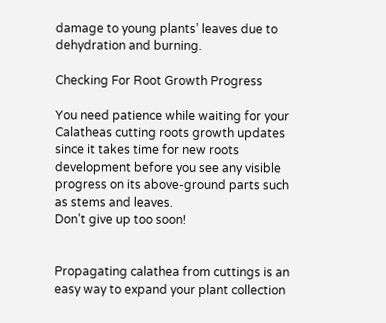damage to young plants’ leaves due to dehydration and burning.

Checking For Root Growth Progress

You need patience while waiting for your Calatheas cutting roots growth updates since it takes time for new roots development before you see any visible progress on its above-ground parts such as stems and leaves.
Don’t give up too soon!


Propagating calathea from cuttings is an easy way to expand your plant collection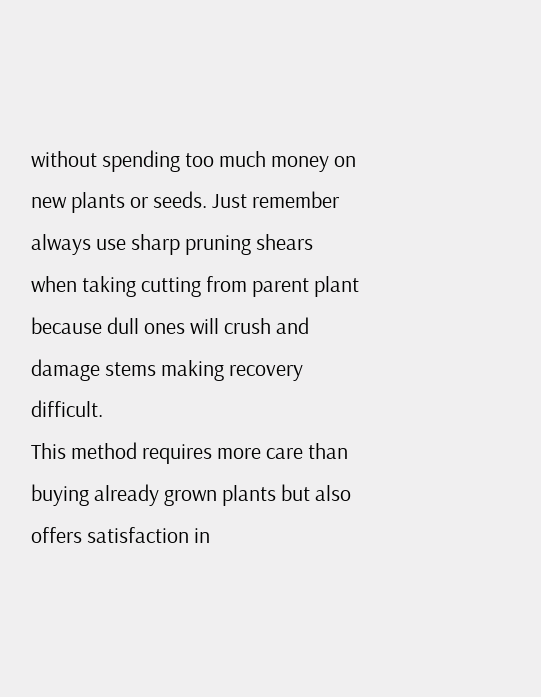without spending too much money on new plants or seeds. Just remember always use sharp pruning shears when taking cutting from parent plant because dull ones will crush and damage stems making recovery difficult.
This method requires more care than buying already grown plants but also offers satisfaction in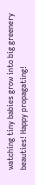watching tiny babies grow into big greenery beauties! Happy propagating!